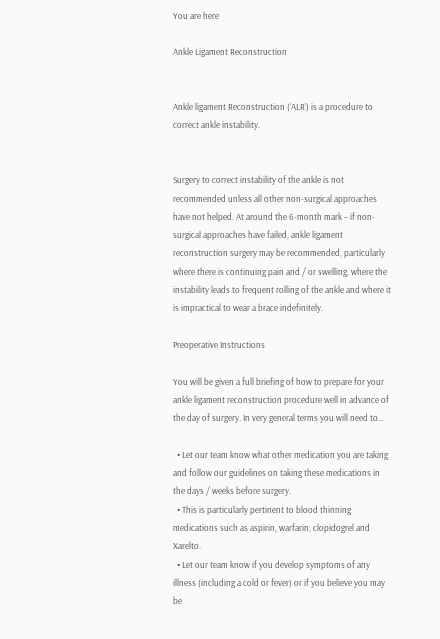You are here

Ankle Ligament Reconstruction


Ankle ligament Reconstruction (‘ALR’) is a procedure to correct ankle instability.


Surgery to correct instability of the ankle is not recommended unless all other non-surgical approaches have not helped. At around the 6-month mark – if non-surgical approaches have failed, ankle ligament reconstruction surgery may be recommended, particularly where there is continuing pain and / or swelling, where the instability leads to frequent rolling of the ankle and where it is impractical to wear a brace indefinitely.

Preoperative Instructions

You will be given a full briefing of how to prepare for your ankle ligament reconstruction procedure well in advance of the day of surgery. In very general terms you will need to…

  • Let our team know what other medication you are taking and follow our guidelines on taking these medications in the days / weeks before surgery.
  • This is particularly pertinent to blood thinning medications such as aspirin, warfarin, clopidogrel and Xarelto.
  • Let our team know if you develop symptoms of any illness (including a cold or fever) or if you believe you may be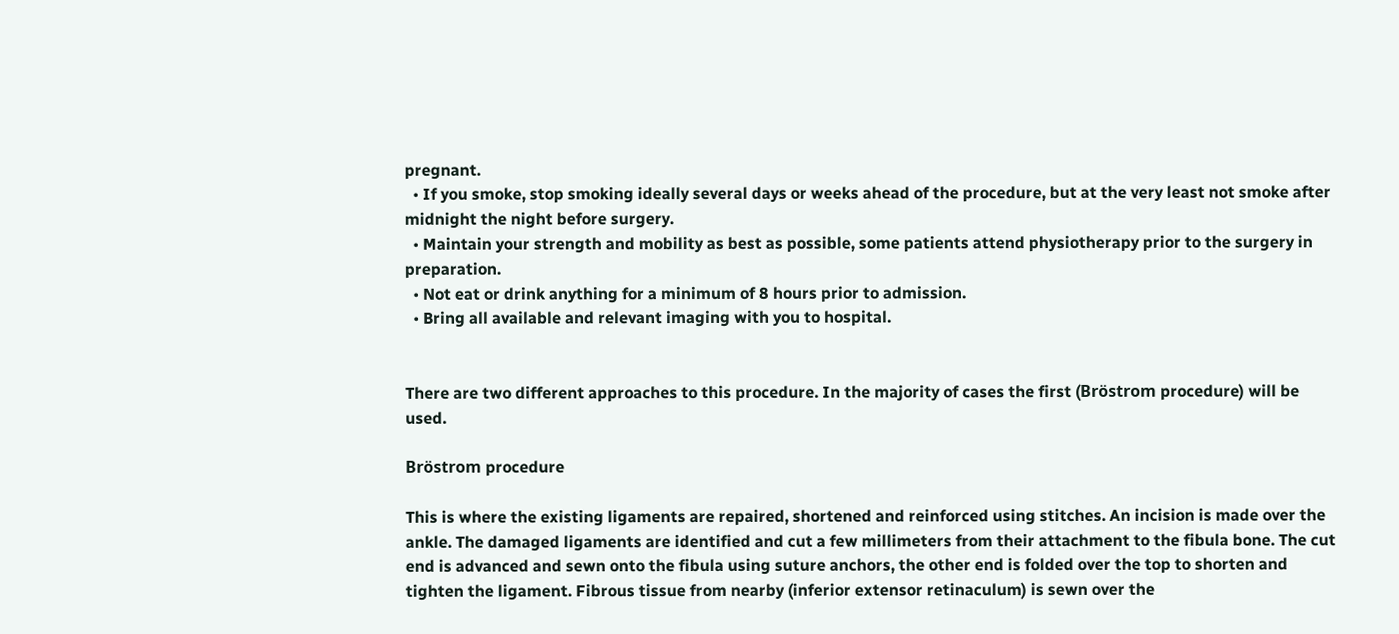pregnant.
  • If you smoke, stop smoking ideally several days or weeks ahead of the procedure, but at the very least not smoke after midnight the night before surgery.
  • Maintain your strength and mobility as best as possible, some patients attend physiotherapy prior to the surgery in preparation.
  • Not eat or drink anything for a minimum of 8 hours prior to admission.
  • Bring all available and relevant imaging with you to hospital.


There are two different approaches to this procedure. In the majority of cases the first (Bröstrom procedure) will be used.

Bröstrom procedure

This is where the existing ligaments are repaired, shortened and reinforced using stitches. An incision is made over the ankle. The damaged ligaments are identified and cut a few millimeters from their attachment to the fibula bone. The cut end is advanced and sewn onto the fibula using suture anchors, the other end is folded over the top to shorten and tighten the ligament. Fibrous tissue from nearby (inferior extensor retinaculum) is sewn over the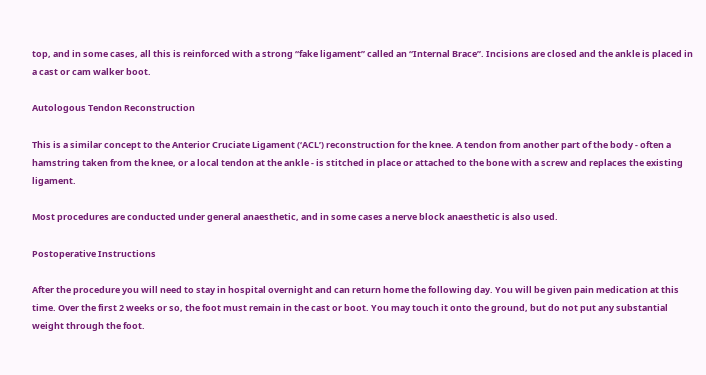top, and in some cases, all this is reinforced with a strong “fake ligament” called an “Internal Brace”. Incisions are closed and the ankle is placed in a cast or cam walker boot.

Autologous Tendon Reconstruction

This is a similar concept to the Anterior Cruciate Ligament (‘ACL’) reconstruction for the knee. A tendon from another part of the body - often a hamstring taken from the knee, or a local tendon at the ankle - is stitched in place or attached to the bone with a screw and replaces the existing ligament.

Most procedures are conducted under general anaesthetic, and in some cases a nerve block anaesthetic is also used.

Postoperative Instructions

After the procedure you will need to stay in hospital overnight and can return home the following day. You will be given pain medication at this time. Over the first 2 weeks or so, the foot must remain in the cast or boot. You may touch it onto the ground, but do not put any substantial weight through the foot.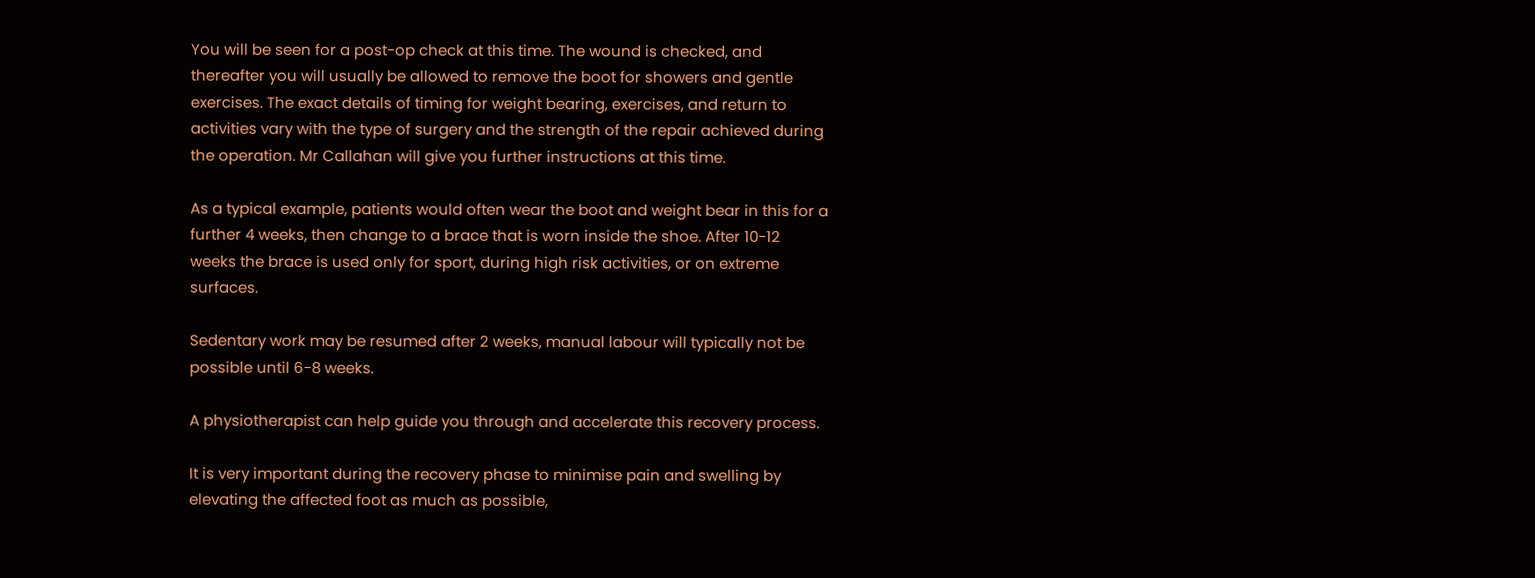You will be seen for a post-op check at this time. The wound is checked, and thereafter you will usually be allowed to remove the boot for showers and gentle exercises. The exact details of timing for weight bearing, exercises, and return to activities vary with the type of surgery and the strength of the repair achieved during the operation. Mr Callahan will give you further instructions at this time.

As a typical example, patients would often wear the boot and weight bear in this for a further 4 weeks, then change to a brace that is worn inside the shoe. After 10-12 weeks the brace is used only for sport, during high risk activities, or on extreme surfaces.

Sedentary work may be resumed after 2 weeks, manual labour will typically not be possible until 6-8 weeks.

A physiotherapist can help guide you through and accelerate this recovery process.

It is very important during the recovery phase to minimise pain and swelling by elevating the affected foot as much as possible,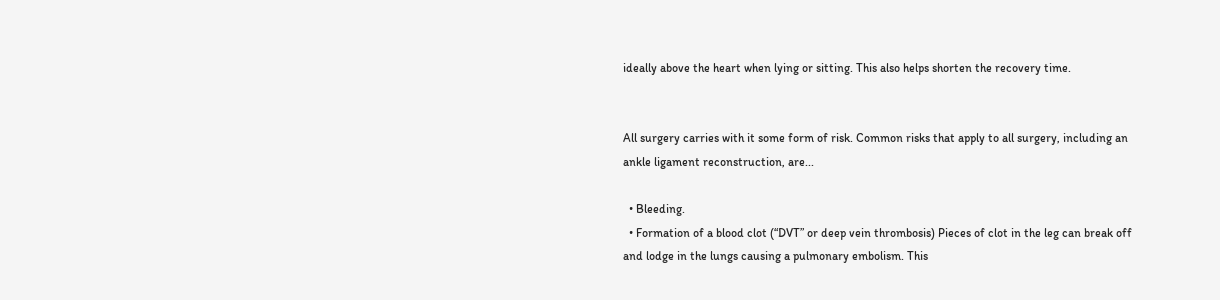ideally above the heart when lying or sitting. This also helps shorten the recovery time.


All surgery carries with it some form of risk. Common risks that apply to all surgery, including an ankle ligament reconstruction, are...

  • Bleeding.
  • Formation of a blood clot (“DVT” or deep vein thrombosis) Pieces of clot in the leg can break off and lodge in the lungs causing a pulmonary embolism. This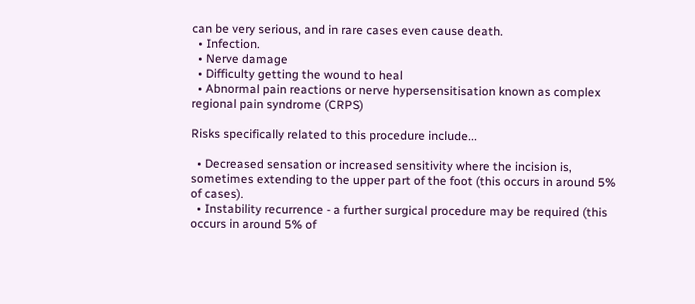can be very serious, and in rare cases even cause death.
  • Infection.
  • Nerve damage
  • Difficulty getting the wound to heal
  • Abnormal pain reactions or nerve hypersensitisation known as complex regional pain syndrome (CRPS)

Risks specifically related to this procedure include...

  • Decreased sensation or increased sensitivity where the incision is, sometimes extending to the upper part of the foot (this occurs in around 5% of cases).
  • Instability recurrence - a further surgical procedure may be required (this occurs in around 5% of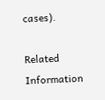cases).

Related Information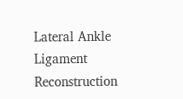Lateral Ankle Ligament Reconstruction